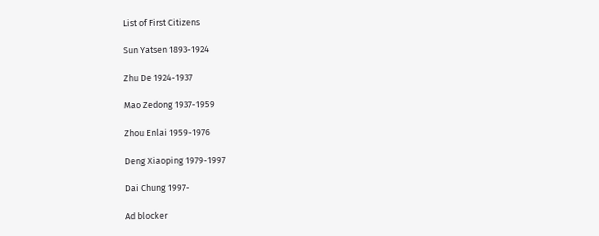List of First Citizens

Sun Yatsen 1893-1924

Zhu De 1924-1937

Mao Zedong 1937-1959

Zhou Enlai 1959-1976

Deng Xiaoping 1979-1997

Dai Chung 1997-

Ad blocker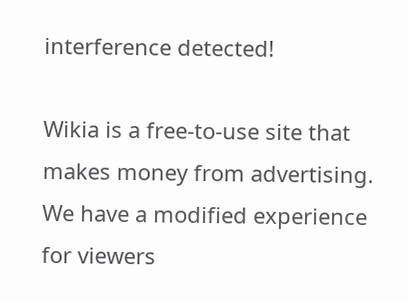interference detected!

Wikia is a free-to-use site that makes money from advertising. We have a modified experience for viewers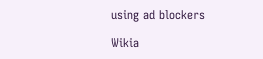using ad blockers

Wikia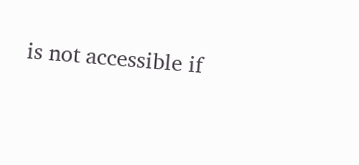is not accessible if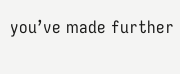you’ve made further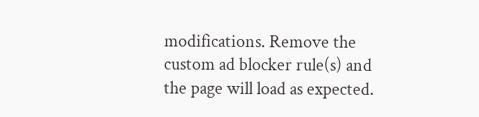modifications. Remove the custom ad blocker rule(s) and the page will load as expected.